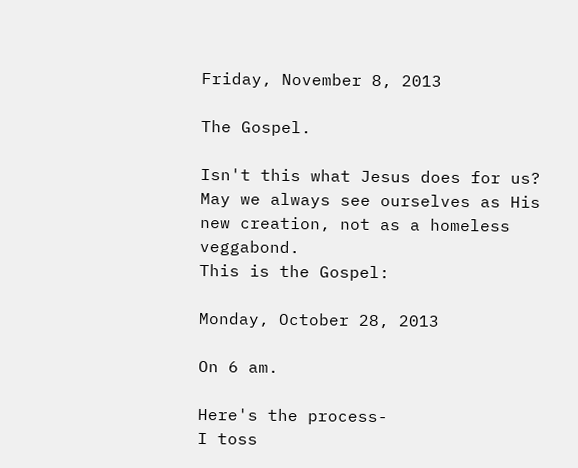Friday, November 8, 2013

The Gospel.

Isn't this what Jesus does for us?
May we always see ourselves as His new creation, not as a homeless veggabond.
This is the Gospel:

Monday, October 28, 2013

On 6 am.

Here's the process-
I toss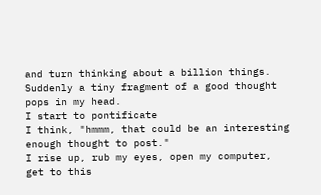and turn thinking about a billion things.  Suddenly a tiny fragment of a good thought pops in my head.
I start to pontificate
I think, "hmmm, that could be an interesting enough thought to post."
I rise up, rub my eyes, open my computer, get to this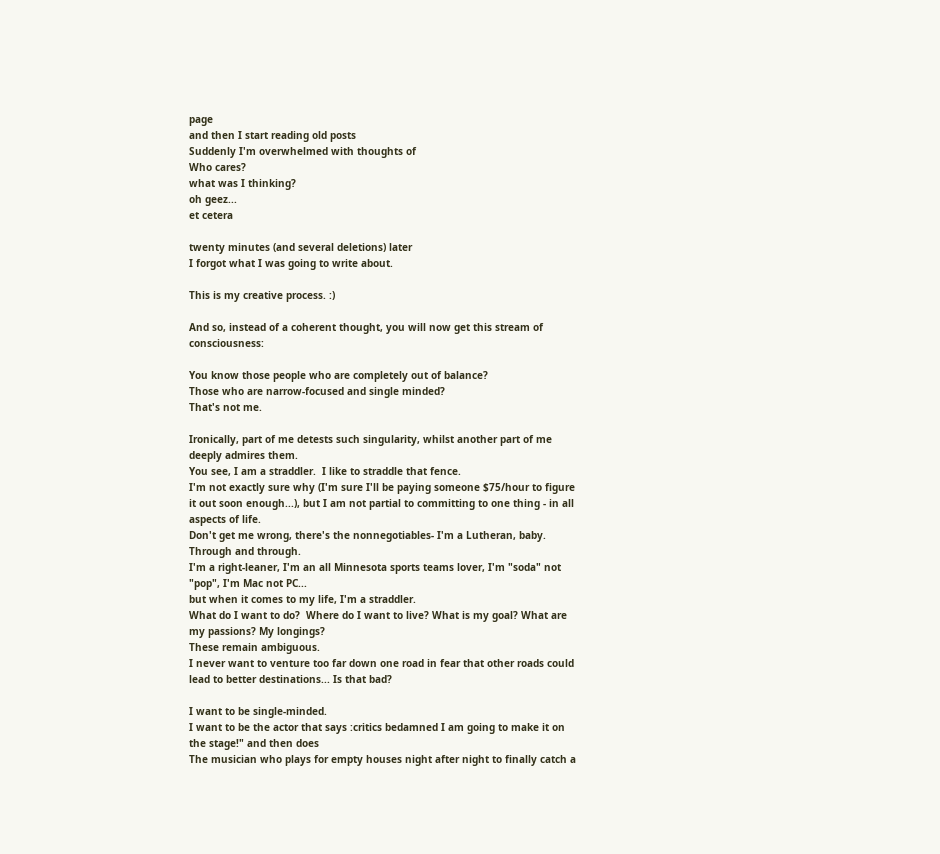page
and then I start reading old posts
Suddenly I'm overwhelmed with thoughts of
Who cares?
what was I thinking?
oh geez...
et cetera

twenty minutes (and several deletions) later
I forgot what I was going to write about.

This is my creative process. :)

And so, instead of a coherent thought, you will now get this stream of consciousness:

You know those people who are completely out of balance?
Those who are narrow-focused and single minded?
That's not me.

Ironically, part of me detests such singularity, whilst another part of me deeply admires them.
You see, I am a straddler.  I like to straddle that fence.
I'm not exactly sure why (I'm sure I'll be paying someone $75/hour to figure it out soon enough...), but I am not partial to committing to one thing - in all aspects of life.
Don't get me wrong, there's the nonnegotiables- I'm a Lutheran, baby.  Through and through.
I'm a right-leaner, I'm an all Minnesota sports teams lover, I'm "soda" not "pop", I'm Mac not PC...
but when it comes to my life, I'm a straddler.
What do I want to do?  Where do I want to live? What is my goal? What are my passions? My longings?
These remain ambiguous.
I never want to venture too far down one road in fear that other roads could lead to better destinations... Is that bad?

I want to be single-minded.
I want to be the actor that says :critics bedamned I am going to make it on the stage!" and then does
The musician who plays for empty houses night after night to finally catch a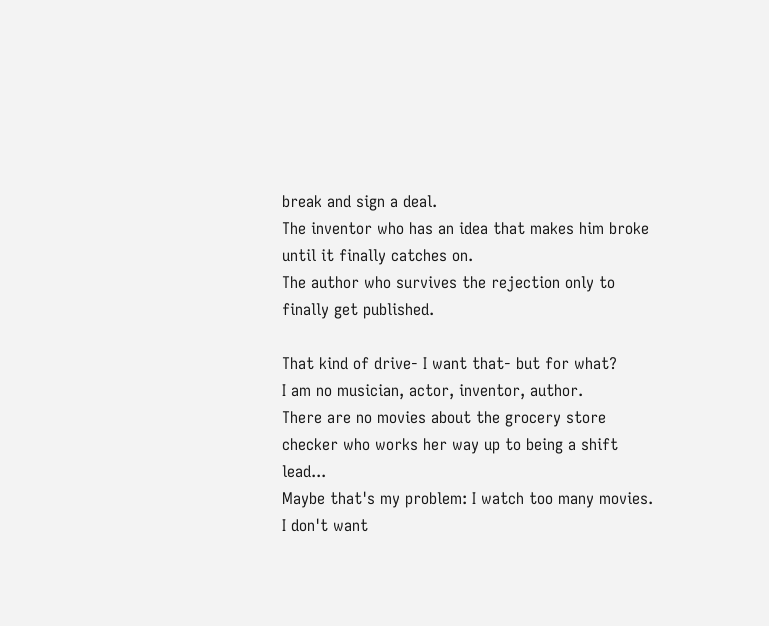break and sign a deal.
The inventor who has an idea that makes him broke until it finally catches on.
The author who survives the rejection only to finally get published.

That kind of drive- I want that- but for what?
I am no musician, actor, inventor, author.
There are no movies about the grocery store checker who works her way up to being a shift lead...
Maybe that's my problem: I watch too many movies.
I don't want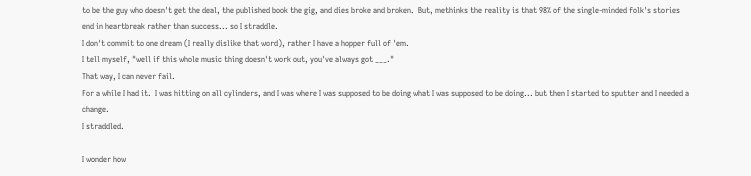to be the guy who doesn't get the deal, the published book the gig, and dies broke and broken.  But, methinks the reality is that 98% of the single-minded folk's stories end in heartbreak rather than success... so I straddle.
I don't commit to one dream (I really dislike that word), rather I have a hopper full of 'em.
I tell myself, "well if this whole music thing doesn't work out, you've always got ___."
That way, I can never fail.
For a while I had it.  I was hitting on all cylinders, and I was where I was supposed to be doing what I was supposed to be doing... but then I started to sputter and I needed a change.
I straddled.

I wonder how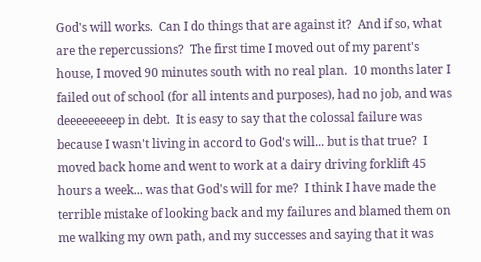God's will works.  Can I do things that are against it?  And if so, what are the repercussions?  The first time I moved out of my parent's house, I moved 90 minutes south with no real plan.  10 months later I failed out of school (for all intents and purposes), had no job, and was deeeeeeeeep in debt.  It is easy to say that the colossal failure was because I wasn't living in accord to God's will... but is that true?  I moved back home and went to work at a dairy driving forklift 45 hours a week... was that God's will for me?  I think I have made the terrible mistake of looking back and my failures and blamed them on me walking my own path, and my successes and saying that it was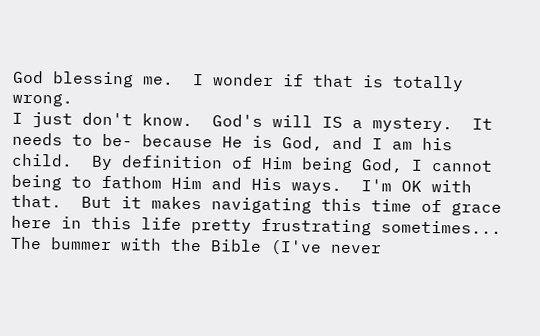God blessing me.  I wonder if that is totally wrong.
I just don't know.  God's will IS a mystery.  It needs to be- because He is God, and I am his child.  By definition of Him being God, I cannot being to fathom Him and His ways.  I'm OK with that.  But it makes navigating this time of grace here in this life pretty frustrating sometimes...
The bummer with the Bible (I've never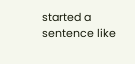started a sentence like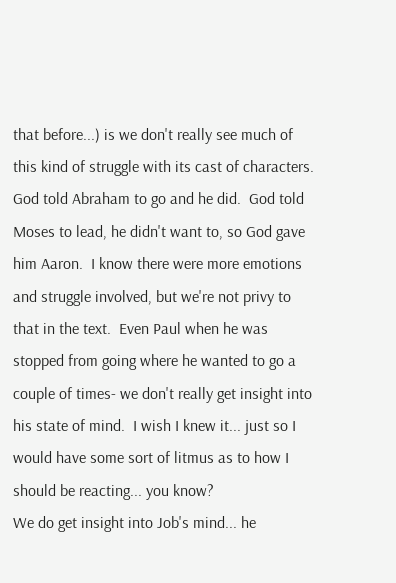that before...) is we don't really see much of this kind of struggle with its cast of characters.  God told Abraham to go and he did.  God told Moses to lead, he didn't want to, so God gave him Aaron.  I know there were more emotions and struggle involved, but we're not privy to that in the text.  Even Paul when he was stopped from going where he wanted to go a couple of times- we don't really get insight into his state of mind.  I wish I knew it... just so I would have some sort of litmus as to how I should be reacting... you know?
We do get insight into Job's mind... he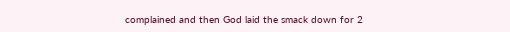complained and then God laid the smack down for 2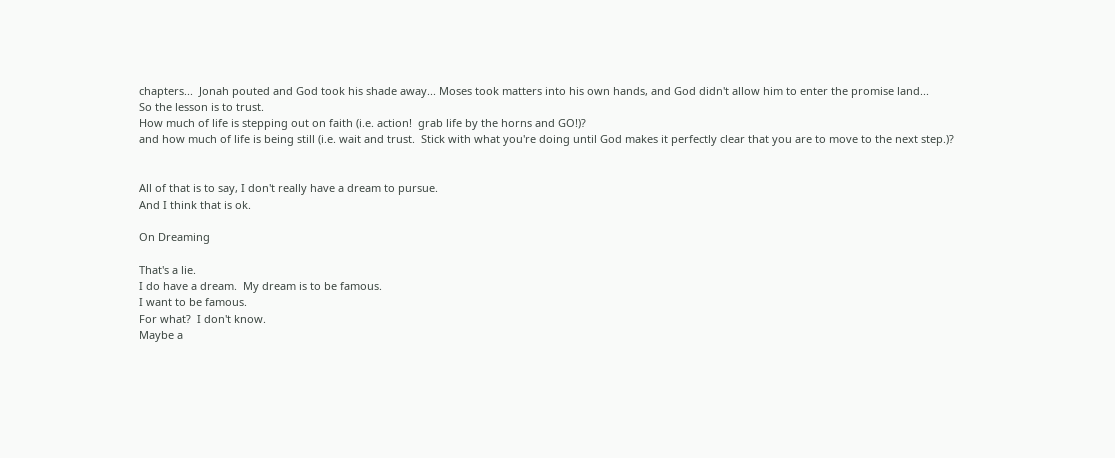chapters...  Jonah pouted and God took his shade away... Moses took matters into his own hands, and God didn't allow him to enter the promise land...
So the lesson is to trust.
How much of life is stepping out on faith (i.e. action!  grab life by the horns and GO!)?
and how much of life is being still (i.e. wait and trust.  Stick with what you're doing until God makes it perfectly clear that you are to move to the next step.)?


All of that is to say, I don't really have a dream to pursue.
And I think that is ok.

On Dreaming

That's a lie.
I do have a dream.  My dream is to be famous.
I want to be famous.
For what?  I don't know.
Maybe a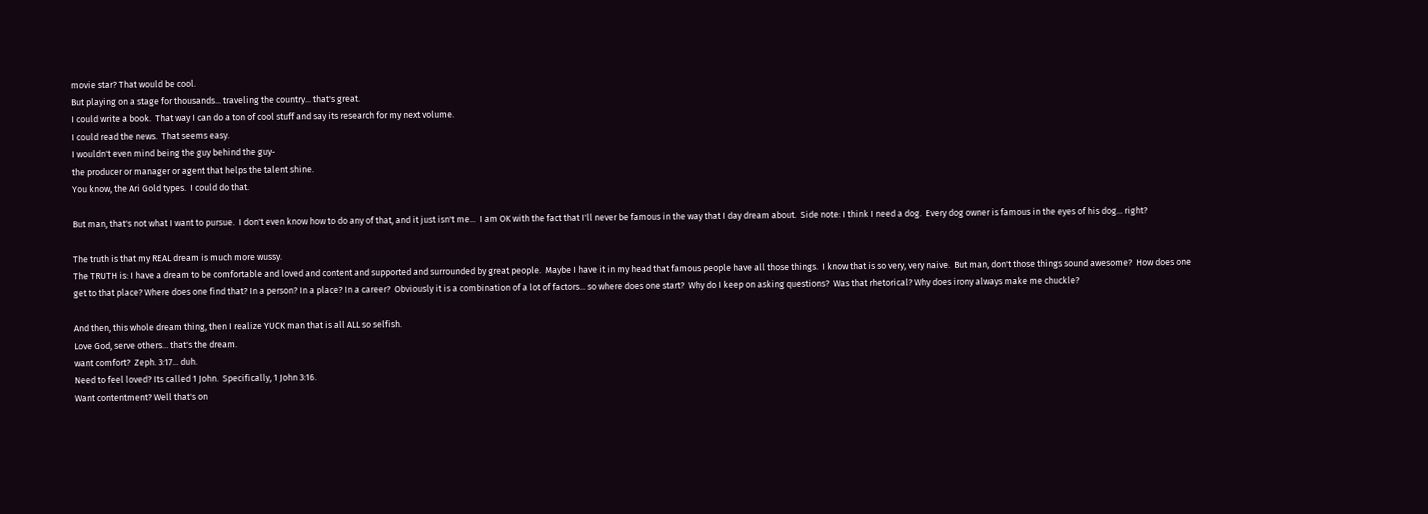movie star? That would be cool.
But playing on a stage for thousands... traveling the country... that's great.
I could write a book.  That way I can do a ton of cool stuff and say its research for my next volume.
I could read the news.  That seems easy.
I wouldn't even mind being the guy behind the guy-
the producer or manager or agent that helps the talent shine.
You know, the Ari Gold types.  I could do that.

But man, that's not what I want to pursue.  I don't even know how to do any of that, and it just isn't me...  I am OK with the fact that I'll never be famous in the way that I day dream about.  Side note: I think I need a dog.  Every dog owner is famous in the eyes of his dog... right?

The truth is that my REAL dream is much more wussy.
The TRUTH is: I have a dream to be comfortable and loved and content and supported and surrounded by great people.  Maybe I have it in my head that famous people have all those things.  I know that is so very, very naive.  But man, don't those things sound awesome?  How does one get to that place? Where does one find that? In a person? In a place? In a career?  Obviously it is a combination of a lot of factors... so where does one start?  Why do I keep on asking questions?  Was that rhetorical? Why does irony always make me chuckle?

And then, this whole dream thing, then I realize YUCK man that is all ALL so selfish.
Love God, serve others... that's the dream.
want comfort?  Zeph. 3:17... duh.
Need to feel loved? Its called 1 John.  Specifically, 1 John 3:16.
Want contentment? Well that's on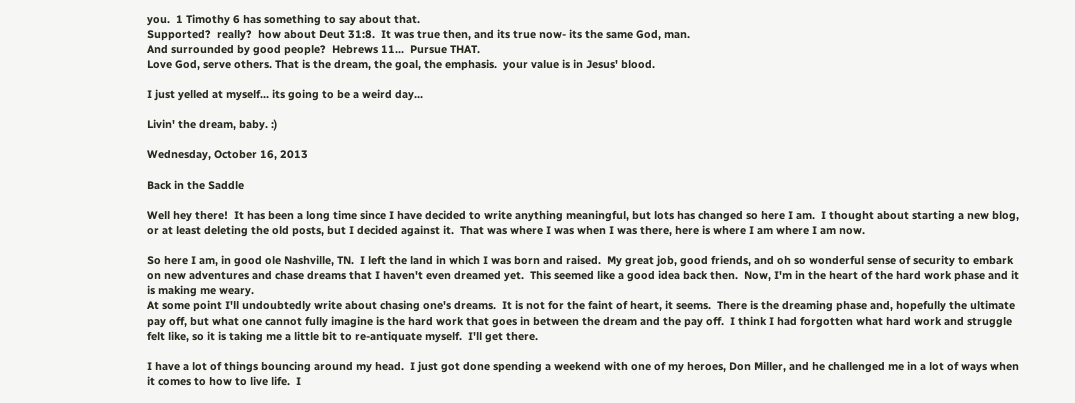you.  1 Timothy 6 has something to say about that.
Supported?  really?  how about Deut 31:8.  It was true then, and its true now- its the same God, man.
And surrounded by good people?  Hebrews 11...  Pursue THAT.
Love God, serve others. That is the dream, the goal, the emphasis.  your value is in Jesus' blood.

I just yelled at myself... its going to be a weird day...

Livin' the dream, baby. :)

Wednesday, October 16, 2013

Back in the Saddle

Well hey there!  It has been a long time since I have decided to write anything meaningful, but lots has changed so here I am.  I thought about starting a new blog, or at least deleting the old posts, but I decided against it.  That was where I was when I was there, here is where I am where I am now.

So here I am, in good ole Nashville, TN.  I left the land in which I was born and raised.  My great job, good friends, and oh so wonderful sense of security to embark on new adventures and chase dreams that I haven't even dreamed yet.  This seemed like a good idea back then.  Now, I'm in the heart of the hard work phase and it is making me weary.
At some point I'll undoubtedly write about chasing one's dreams.  It is not for the faint of heart, it seems.  There is the dreaming phase and, hopefully the ultimate pay off, but what one cannot fully imagine is the hard work that goes in between the dream and the pay off.  I think I had forgotten what hard work and struggle felt like, so it is taking me a little bit to re-antiquate myself.  I'll get there.

I have a lot of things bouncing around my head.  I just got done spending a weekend with one of my heroes, Don Miller, and he challenged me in a lot of ways when it comes to how to live life.  I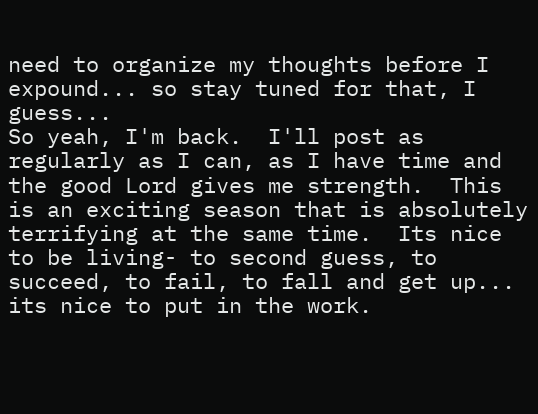need to organize my thoughts before I expound... so stay tuned for that, I guess...
So yeah, I'm back.  I'll post as regularly as I can, as I have time and the good Lord gives me strength.  This is an exciting season that is absolutely terrifying at the same time.  Its nice to be living- to second guess, to succeed, to fail, to fall and get up... its nice to put in the work.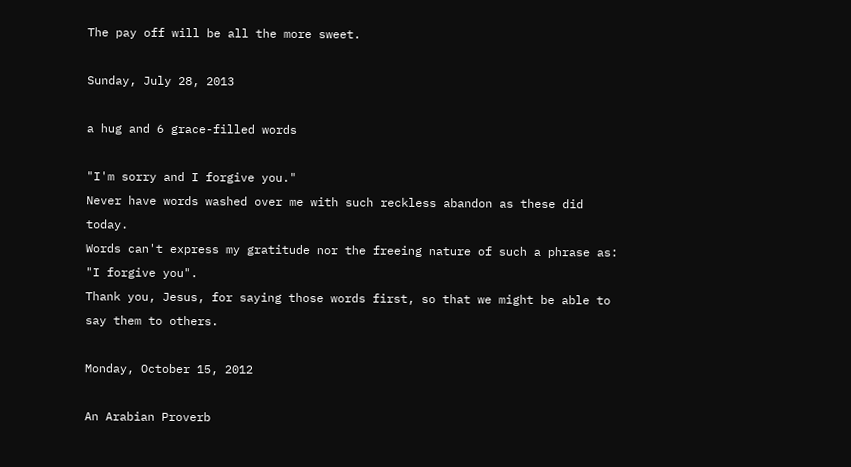The pay off will be all the more sweet.

Sunday, July 28, 2013

a hug and 6 grace-filled words

"I'm sorry and I forgive you."
Never have words washed over me with such reckless abandon as these did today.
Words can't express my gratitude nor the freeing nature of such a phrase as: "I forgive you".
Thank you, Jesus, for saying those words first, so that we might be able to say them to others.

Monday, October 15, 2012

An Arabian Proverb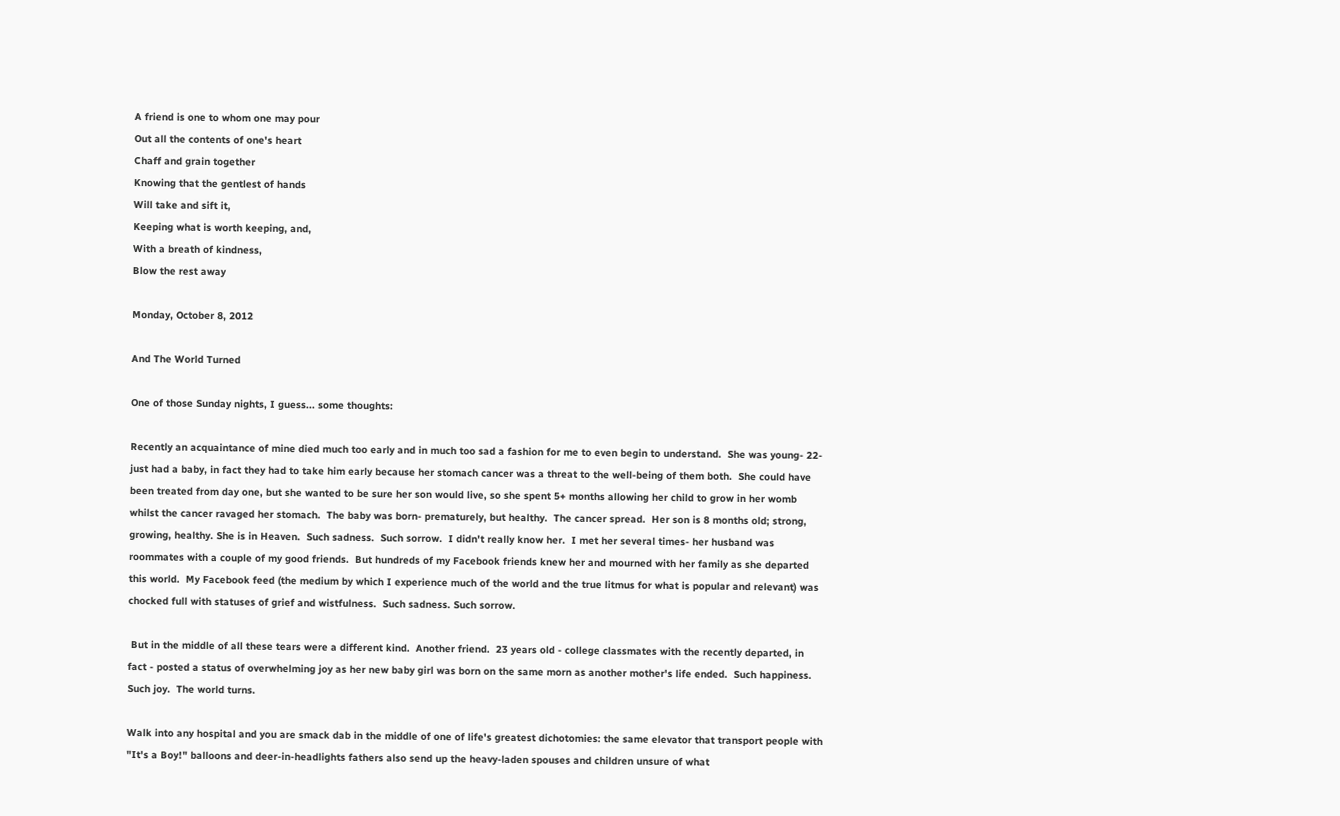A friend is one to whom one may pour
Out all the contents of one's heart
Chaff and grain together
Knowing that the gentlest of hands
Will take and sift it,
Keeping what is worth keeping, and,
With a breath of kindness,
Blow the rest away

Monday, October 8, 2012

And The World Turned

One of those Sunday nights, I guess... some thoughts:

Recently an acquaintance of mine died much too early and in much too sad a fashion for me to even begin to understand.  She was young- 22- just had a baby, in fact they had to take him early because her stomach cancer was a threat to the well-being of them both.  She could have been treated from day one, but she wanted to be sure her son would live, so she spent 5+ months allowing her child to grow in her womb whilst the cancer ravaged her stomach.  The baby was born- prematurely, but healthy.  The cancer spread.  Her son is 8 months old; strong, growing, healthy. She is in Heaven.  Such sadness.  Such sorrow.  I didn't really know her.  I met her several times- her husband was roommates with a couple of my good friends.  But hundreds of my Facebook friends knew her and mourned with her family as she departed this world.  My Facebook feed (the medium by which I experience much of the world and the true litmus for what is popular and relevant) was chocked full with statuses of grief and wistfulness.  Such sadness. Such sorrow.

 But in the middle of all these tears were a different kind.  Another friend.  23 years old - college classmates with the recently departed, in fact - posted a status of overwhelming joy as her new baby girl was born on the same morn as another mother's life ended.  Such happiness.  Such joy.  The world turns.

Walk into any hospital and you are smack dab in the middle of one of life's greatest dichotomies: the same elevator that transport people with "It's a Boy!" balloons and deer-in-headlights fathers also send up the heavy-laden spouses and children unsure of what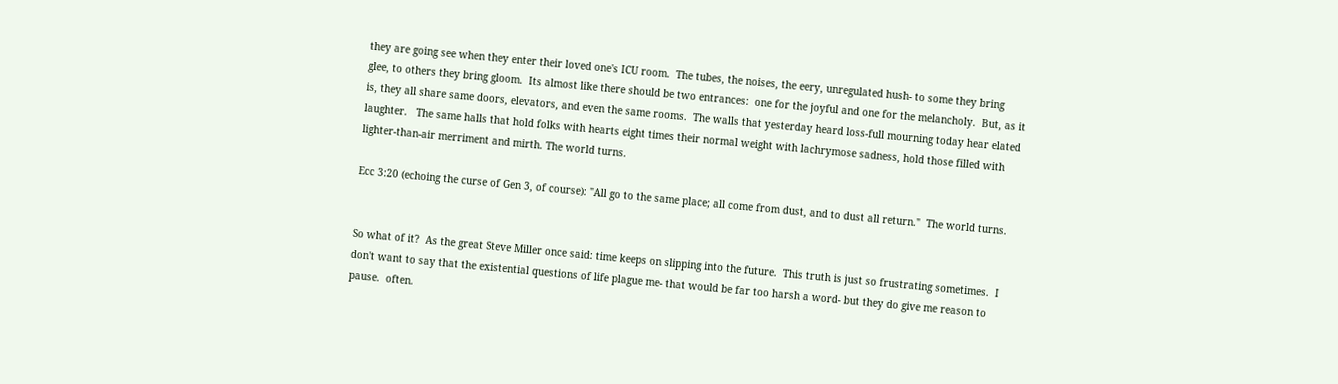they are going see when they enter their loved one's ICU room.  The tubes, the noises, the eery, unregulated hush- to some they bring glee, to others they bring gloom.  Its almost like there should be two entrances:  one for the joyful and one for the melancholy.  But, as it is, they all share same doors, elevators, and even the same rooms.  The walls that yesterday heard loss-full mourning today hear elated laughter.   The same halls that hold folks with hearts eight times their normal weight with lachrymose sadness, hold those filled with lighter-than-air merriment and mirth. The world turns.

Ecc 3:20 (echoing the curse of Gen 3, of course): "All go to the same place; all come from dust, and to dust all return."  The world turns.


So what of it?  As the great Steve Miller once said: time keeps on slipping into the future.  This truth is just so frustrating sometimes.  I don't want to say that the existential questions of life plague me- that would be far too harsh a word- but they do give me reason to pause.  often.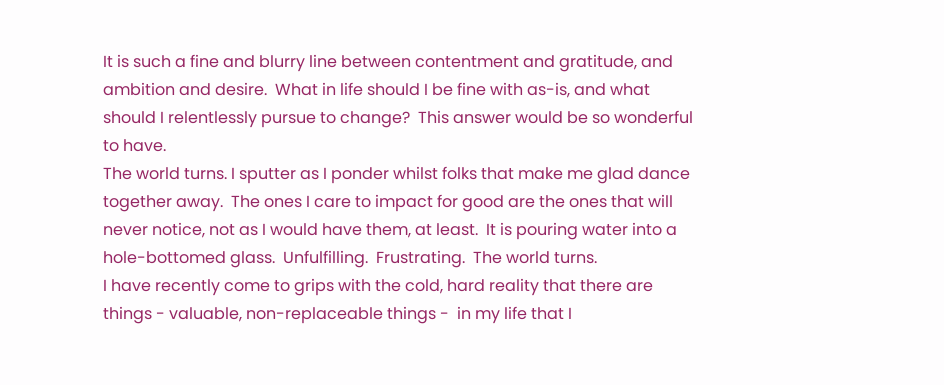It is such a fine and blurry line between contentment and gratitude, and ambition and desire.  What in life should I be fine with as-is, and what should I relentlessly pursue to change?  This answer would be so wonderful to have.
The world turns. I sputter as I ponder whilst folks that make me glad dance together away.  The ones I care to impact for good are the ones that will never notice, not as I would have them, at least.  It is pouring water into a hole-bottomed glass.  Unfulfilling.  Frustrating.  The world turns.
I have recently come to grips with the cold, hard reality that there are things - valuable, non-replaceable things -  in my life that I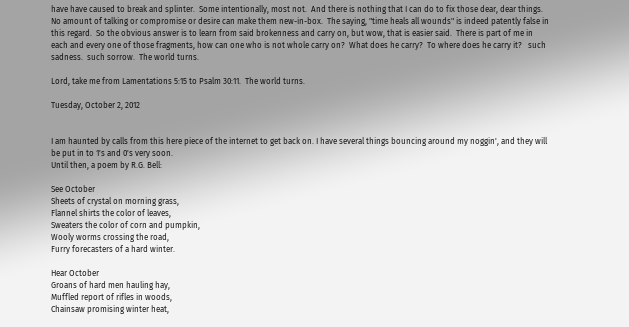have have caused to break and splinter.  Some intentionally, most not.  And there is nothing that I can do to fix those dear, dear things.  No amount of talking or compromise or desire can make them new-in-box.  The saying, "time heals all wounds" is indeed patently false in this regard.  So the obvious answer is to learn from said brokenness and carry on, but wow, that is easier said.  There is part of me in each and every one of those fragments, how can one who is not whole carry on?  What does he carry?  To where does he carry it?   such sadness.  such sorrow.  The world turns.

Lord, take me from Lamentations 5:15 to Psalm 30:11.  The world turns.

Tuesday, October 2, 2012


I am haunted by calls from this here piece of the internet to get back on. I have several things bouncing around my noggin', and they will be put in to 1's and 0's very soon.
Until then, a poem by R.G. Bell:

See October
Sheets of crystal on morning grass,
Flannel shirts the color of leaves,
Sweaters the color of corn and pumpkin,
Wooly worms crossing the road,
Furry forecasters of a hard winter.

Hear October
Groans of hard men hauling hay,
Muffled report of rifles in woods,
Chainsaw promising winter heat,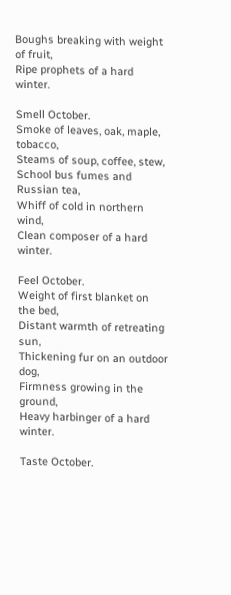Boughs breaking with weight of fruit,
Ripe prophets of a hard winter.

Smell October.
Smoke of leaves, oak, maple, tobacco,
Steams of soup, coffee, stew,
School bus fumes and Russian tea,
Whiff of cold in northern wind,
Clean composer of a hard winter.

Feel October.
Weight of first blanket on the bed,
Distant warmth of retreating sun,
Thickening fur on an outdoor dog,
Firmness growing in the ground,
Heavy harbinger of a hard winter.

Taste October.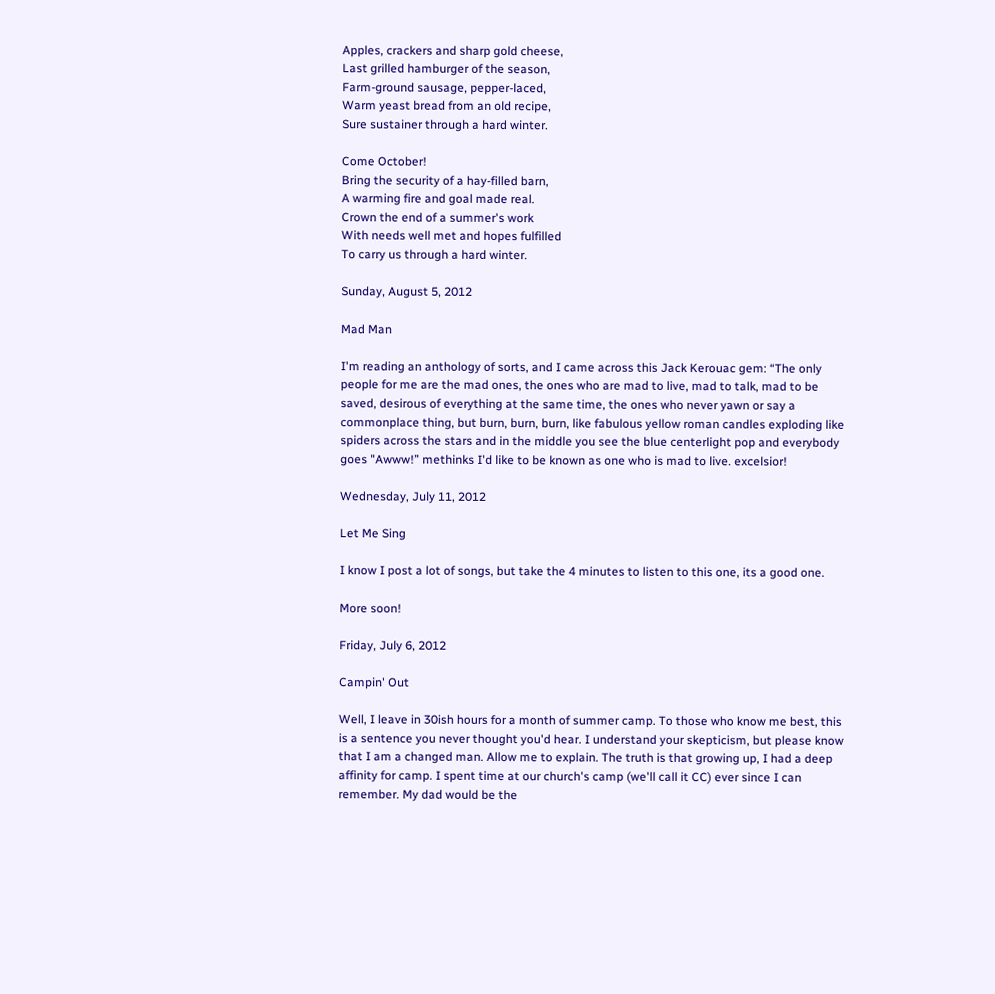Apples, crackers and sharp gold cheese,
Last grilled hamburger of the season,
Farm-ground sausage, pepper-laced,
Warm yeast bread from an old recipe,
Sure sustainer through a hard winter.

Come October!
Bring the security of a hay-filled barn,
A warming fire and goal made real.
Crown the end of a summer's work
With needs well met and hopes fulfilled
To carry us through a hard winter.

Sunday, August 5, 2012

Mad Man

I'm reading an anthology of sorts, and I came across this Jack Kerouac gem: “The only people for me are the mad ones, the ones who are mad to live, mad to talk, mad to be saved, desirous of everything at the same time, the ones who never yawn or say a commonplace thing, but burn, burn, burn, like fabulous yellow roman candles exploding like spiders across the stars and in the middle you see the blue centerlight pop and everybody goes "Awww!” methinks I'd like to be known as one who is mad to live. excelsior!

Wednesday, July 11, 2012

Let Me Sing

I know I post a lot of songs, but take the 4 minutes to listen to this one, its a good one.

More soon!

Friday, July 6, 2012

Campin' Out

Well, I leave in 30ish hours for a month of summer camp. To those who know me best, this is a sentence you never thought you'd hear. I understand your skepticism, but please know that I am a changed man. Allow me to explain. The truth is that growing up, I had a deep affinity for camp. I spent time at our church's camp (we'll call it CC) ever since I can remember. My dad would be the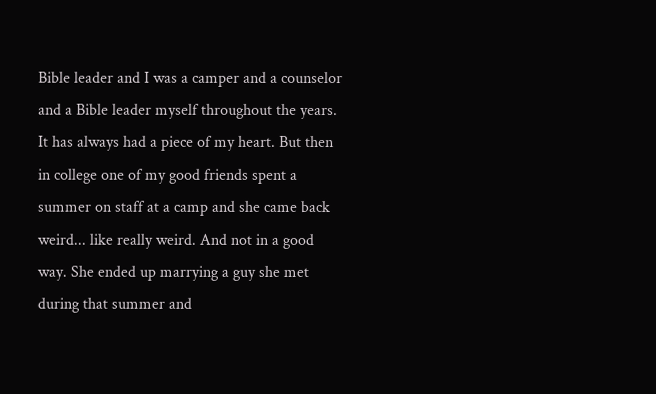Bible leader and I was a camper and a counselor and a Bible leader myself throughout the years. It has always had a piece of my heart. But then in college one of my good friends spent a summer on staff at a camp and she came back weird... like really weird. And not in a good way. She ended up marrying a guy she met during that summer and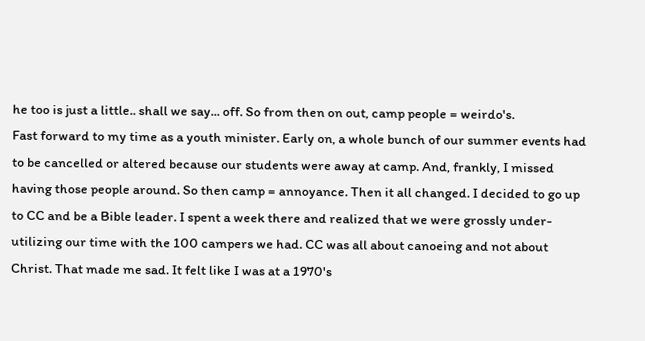he too is just a little.. shall we say... off. So from then on out, camp people = weirdo's.
Fast forward to my time as a youth minister. Early on, a whole bunch of our summer events had to be cancelled or altered because our students were away at camp. And, frankly, I missed having those people around. So then camp = annoyance. Then it all changed. I decided to go up to CC and be a Bible leader. I spent a week there and realized that we were grossly under-utilizing our time with the 100 campers we had. CC was all about canoeing and not about Christ. That made me sad. It felt like I was at a 1970's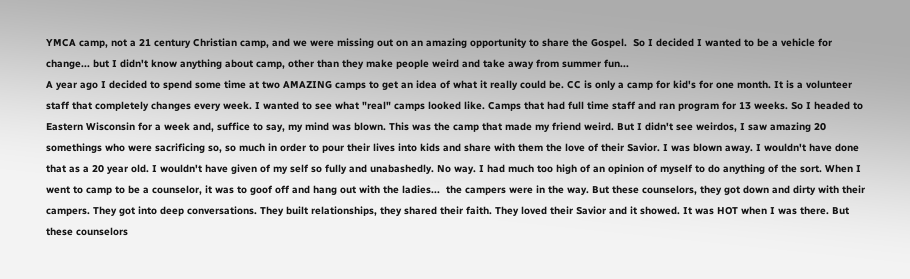YMCA camp, not a 21 century Christian camp, and we were missing out on an amazing opportunity to share the Gospel.  So I decided I wanted to be a vehicle for change... but I didn't know anything about camp, other than they make people weird and take away from summer fun...
A year ago I decided to spend some time at two AMAZING camps to get an idea of what it really could be. CC is only a camp for kid's for one month. It is a volunteer staff that completely changes every week. I wanted to see what "real" camps looked like. Camps that had full time staff and ran program for 13 weeks. So I headed to Eastern Wisconsin for a week and, suffice to say, my mind was blown. This was the camp that made my friend weird. But I didn't see weirdos, I saw amazing 20 somethings who were sacrificing so, so much in order to pour their lives into kids and share with them the love of their Savior. I was blown away. I wouldn't have done that as a 20 year old. I wouldn't have given of my self so fully and unabashedly. No way. I had much too high of an opinion of myself to do anything of the sort. When I went to camp to be a counselor, it was to goof off and hang out with the ladies...  the campers were in the way. But these counselors, they got down and dirty with their campers. They got into deep conversations. They built relationships, they shared their faith. They loved their Savior and it showed. It was HOT when I was there. But these counselors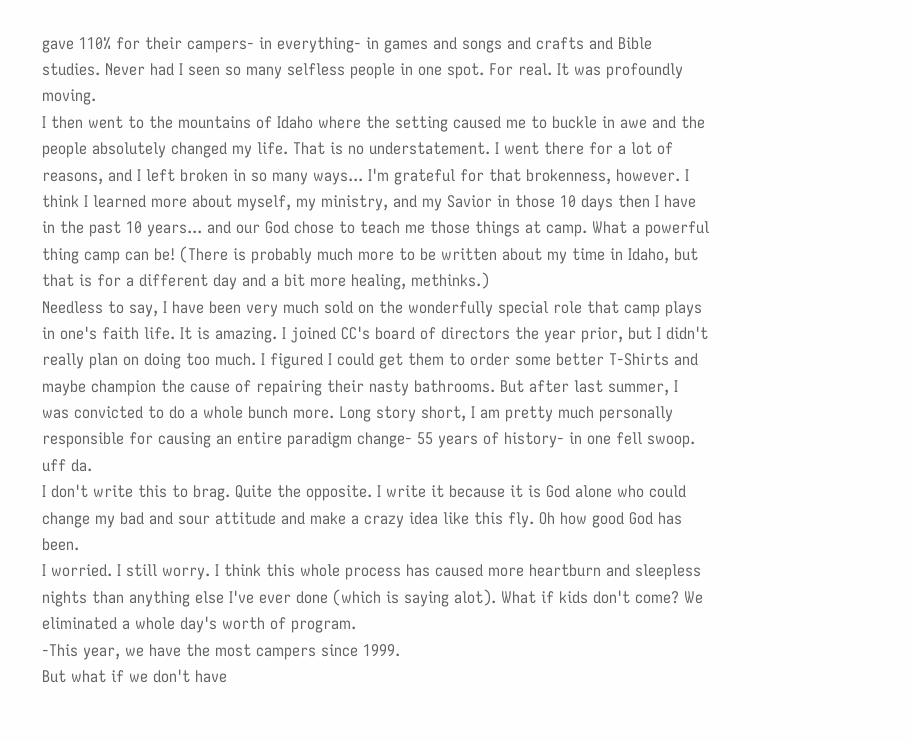gave 110% for their campers- in everything- in games and songs and crafts and Bible studies. Never had I seen so many selfless people in one spot. For real. It was profoundly moving.
I then went to the mountains of Idaho where the setting caused me to buckle in awe and the people absolutely changed my life. That is no understatement. I went there for a lot of reasons, and I left broken in so many ways... I'm grateful for that brokenness, however. I think I learned more about myself, my ministry, and my Savior in those 10 days then I have in the past 10 years... and our God chose to teach me those things at camp. What a powerful thing camp can be! (There is probably much more to be written about my time in Idaho, but that is for a different day and a bit more healing, methinks.)
Needless to say, I have been very much sold on the wonderfully special role that camp plays in one's faith life. It is amazing. I joined CC's board of directors the year prior, but I didn't really plan on doing too much. I figured I could get them to order some better T-Shirts and maybe champion the cause of repairing their nasty bathrooms. But after last summer, I was convicted to do a whole bunch more. Long story short, I am pretty much personally responsible for causing an entire paradigm change- 55 years of history- in one fell swoop.  uff da.
I don't write this to brag. Quite the opposite. I write it because it is God alone who could change my bad and sour attitude and make a crazy idea like this fly. Oh how good God has been.
I worried. I still worry. I think this whole process has caused more heartburn and sleepless nights than anything else I've ever done (which is saying alot). What if kids don't come? We eliminated a whole day's worth of program.
-This year, we have the most campers since 1999.
But what if we don't have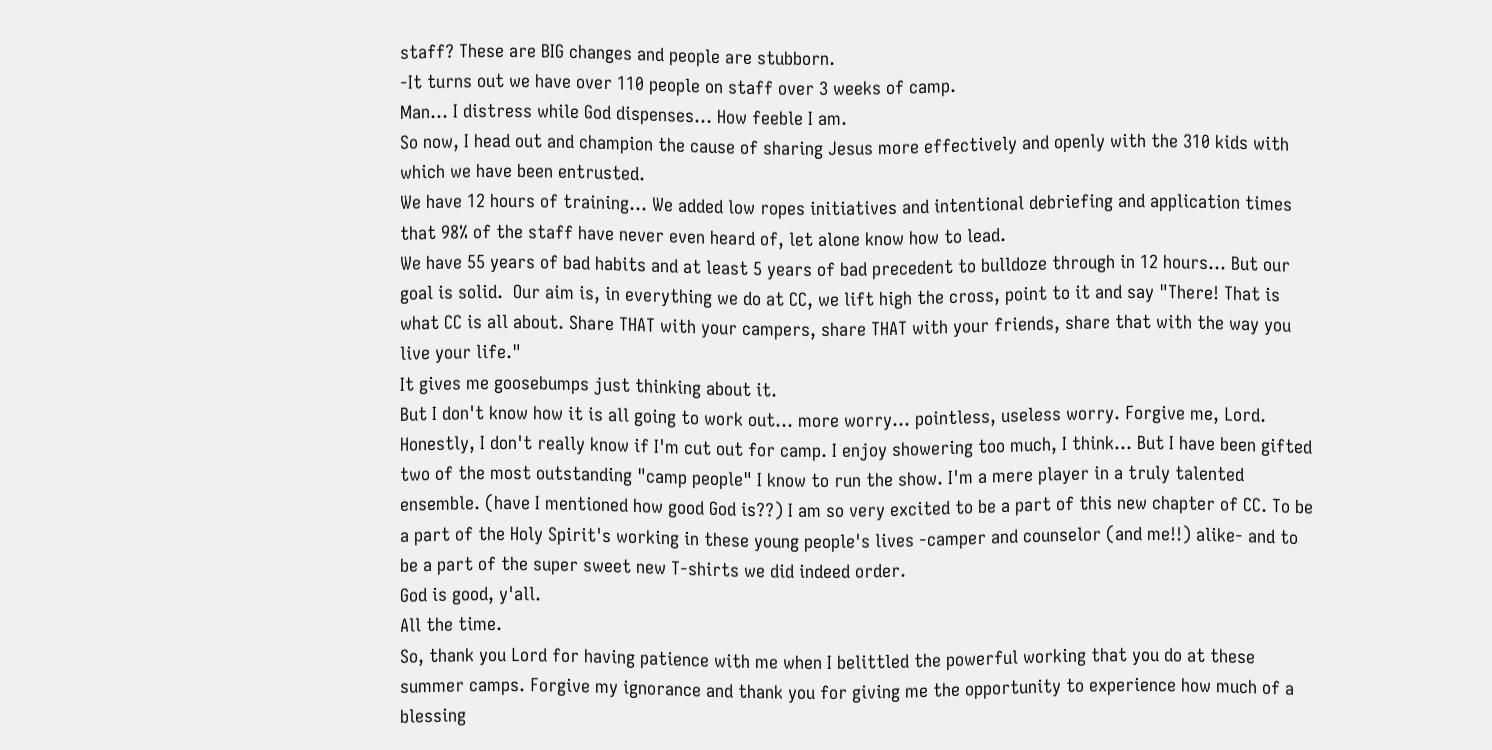staff? These are BIG changes and people are stubborn.
-It turns out we have over 110 people on staff over 3 weeks of camp.
Man... I distress while God dispenses... How feeble I am.
So now, I head out and champion the cause of sharing Jesus more effectively and openly with the 310 kids with which we have been entrusted.
We have 12 hours of training... We added low ropes initiatives and intentional debriefing and application times that 98% of the staff have never even heard of, let alone know how to lead.
We have 55 years of bad habits and at least 5 years of bad precedent to bulldoze through in 12 hours... But our goal is solid.  Our aim is, in everything we do at CC, we lift high the cross, point to it and say "There! That is what CC is all about. Share THAT with your campers, share THAT with your friends, share that with the way you live your life."
It gives me goosebumps just thinking about it.
But I don't know how it is all going to work out... more worry... pointless, useless worry. Forgive me, Lord.
Honestly, I don't really know if I'm cut out for camp. I enjoy showering too much, I think... But I have been gifted two of the most outstanding "camp people" I know to run the show. I'm a mere player in a truly talented ensemble. (have I mentioned how good God is??) I am so very excited to be a part of this new chapter of CC. To be a part of the Holy Spirit's working in these young people's lives -camper and counselor (and me!!) alike- and to be a part of the super sweet new T-shirts we did indeed order.
God is good, y'all.
All the time.
So, thank you Lord for having patience with me when I belittled the powerful working that you do at these summer camps. Forgive my ignorance and thank you for giving me the opportunity to experience how much of a blessing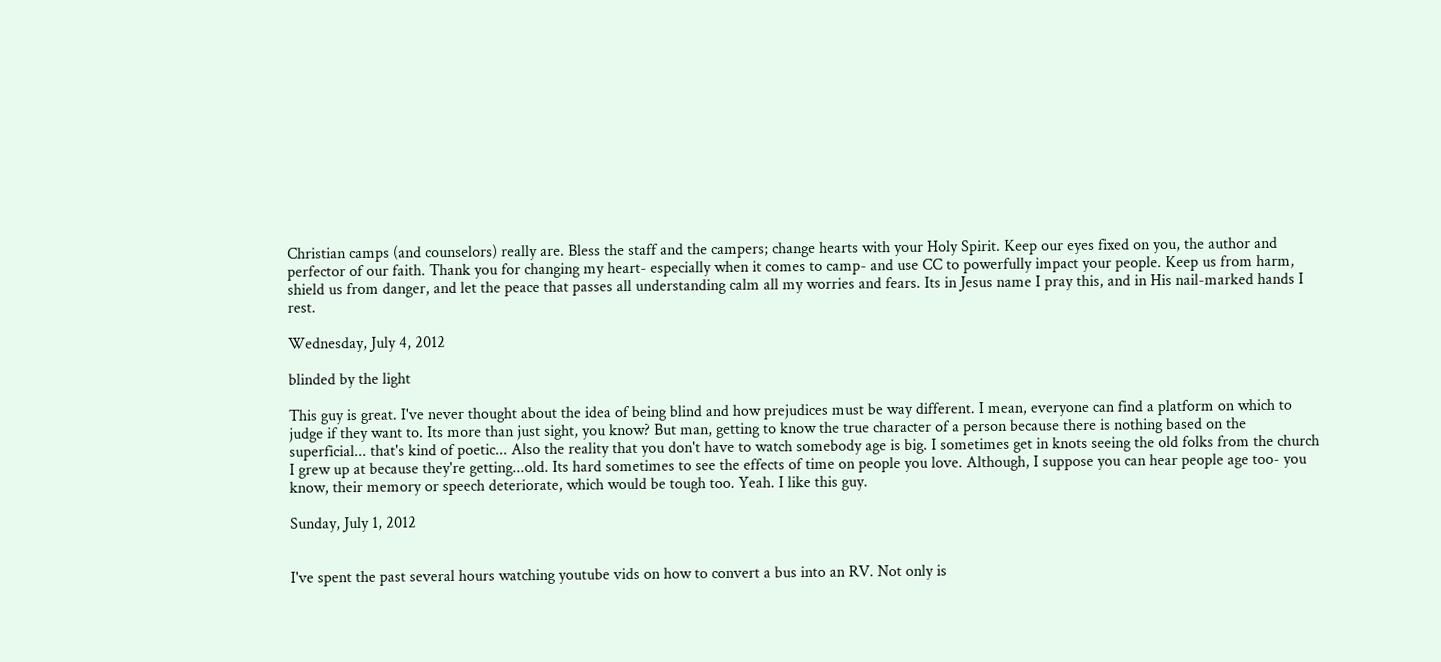Christian camps (and counselors) really are. Bless the staff and the campers; change hearts with your Holy Spirit. Keep our eyes fixed on you, the author and perfector of our faith. Thank you for changing my heart- especially when it comes to camp- and use CC to powerfully impact your people. Keep us from harm, shield us from danger, and let the peace that passes all understanding calm all my worries and fears. Its in Jesus name I pray this, and in His nail-marked hands I rest.

Wednesday, July 4, 2012

blinded by the light

This guy is great. I've never thought about the idea of being blind and how prejudices must be way different. I mean, everyone can find a platform on which to judge if they want to. Its more than just sight, you know? But man, getting to know the true character of a person because there is nothing based on the superficial... that's kind of poetic... Also the reality that you don't have to watch somebody age is big. I sometimes get in knots seeing the old folks from the church I grew up at because they're getting...old. Its hard sometimes to see the effects of time on people you love. Although, I suppose you can hear people age too- you know, their memory or speech deteriorate, which would be tough too. Yeah. I like this guy.

Sunday, July 1, 2012


I've spent the past several hours watching youtube vids on how to convert a bus into an RV. Not only is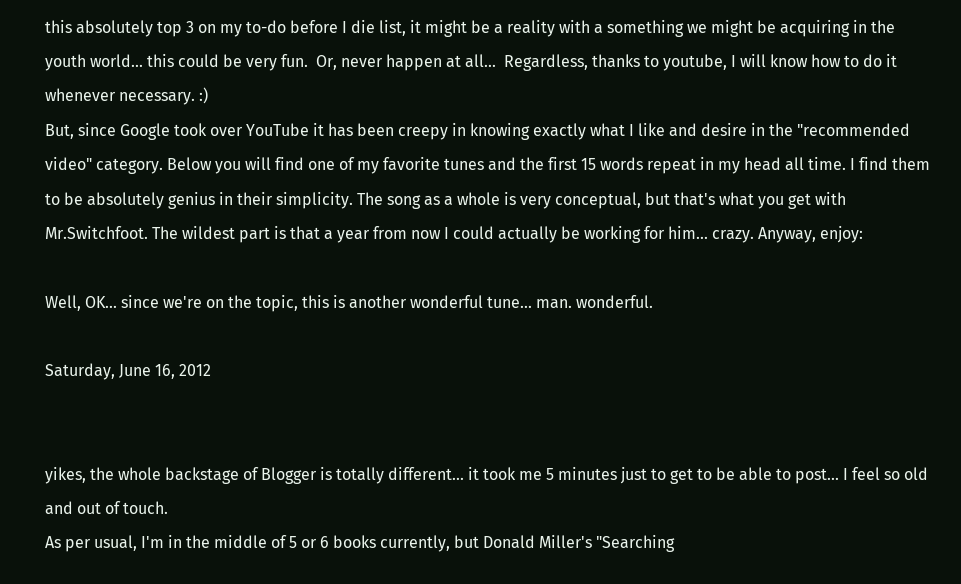this absolutely top 3 on my to-do before I die list, it might be a reality with a something we might be acquiring in the youth world... this could be very fun.  Or, never happen at all...  Regardless, thanks to youtube, I will know how to do it whenever necessary. :)
But, since Google took over YouTube it has been creepy in knowing exactly what I like and desire in the "recommended video" category. Below you will find one of my favorite tunes and the first 15 words repeat in my head all time. I find them to be absolutely genius in their simplicity. The song as a whole is very conceptual, but that's what you get with Mr.Switchfoot. The wildest part is that a year from now I could actually be working for him... crazy. Anyway, enjoy:

Well, OK... since we're on the topic, this is another wonderful tune... man. wonderful.

Saturday, June 16, 2012


yikes, the whole backstage of Blogger is totally different... it took me 5 minutes just to get to be able to post... I feel so old and out of touch.
As per usual, I'm in the middle of 5 or 6 books currently, but Donald Miller's "Searching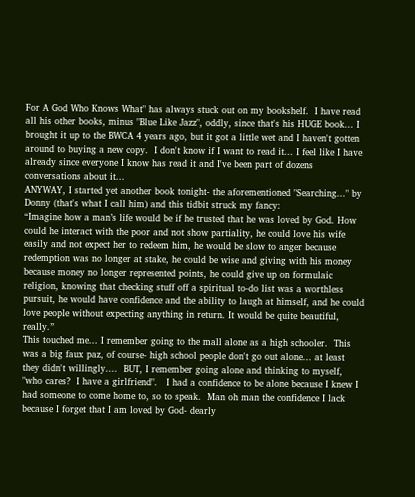For A God Who Knows What" has always stuck out on my bookshelf.  I have read all his other books, minus "Blue Like Jazz", oddly, since that's his HUGE book... I brought it up to the BWCA 4 years ago, but it got a little wet and I haven't gotten around to buying a new copy.  I don't know if I want to read it... I feel like I have already since everyone I know has read it and I've been part of dozens conversations about it...
ANYWAY, I started yet another book tonight- the aforementioned "Searching..." by Donny (that's what I call him) and this tidbit struck my fancy:
“Imagine how a man’s life would be if he trusted that he was loved by God. How could he interact with the poor and not show partiality, he could love his wife easily and not expect her to redeem him, he would be slow to anger because redemption was no longer at stake, he could be wise and giving with his money because money no longer represented points, he could give up on formulaic religion, knowing that checking stuff off a spiritual to-do list was a worthless pursuit, he would have confidence and the ability to laugh at himself, and he could love people without expecting anything in return. It would be quite beautiful, really.”
This touched me... I remember going to the mall alone as a high schooler.  This was a big faux paz, of course- high school people don't go out alone... at least they didn't willingly....  BUT, I remember going alone and thinking to myself, "who cares?  I have a girlfriend".   I had a confidence to be alone because I knew I had someone to come home to, so to speak.  Man oh man the confidence I lack because I forget that I am loved by God- dearly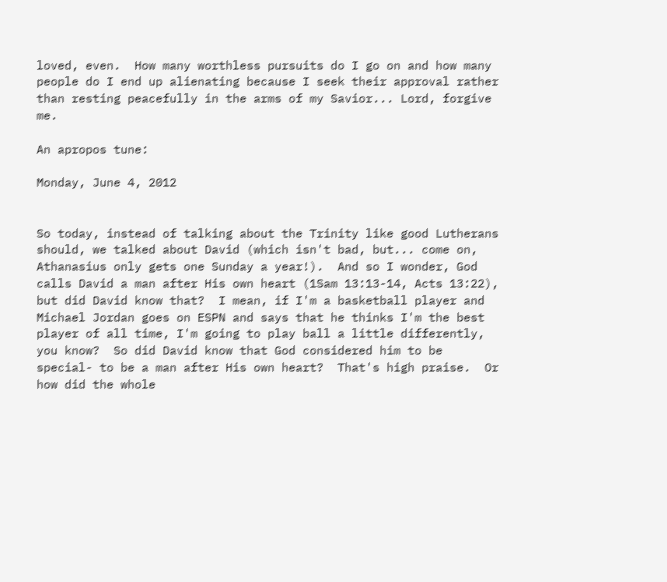loved, even.  How many worthless pursuits do I go on and how many people do I end up alienating because I seek their approval rather than resting peacefully in the arms of my Savior... Lord, forgive me.

An apropos tune:

Monday, June 4, 2012


So today, instead of talking about the Trinity like good Lutherans should, we talked about David (which isn't bad, but... come on, Athanasius only gets one Sunday a year!).  And so I wonder, God calls David a man after His own heart (1Sam 13:13-14, Acts 13:22), but did David know that?  I mean, if I'm a basketball player and Michael Jordan goes on ESPN and says that he thinks I'm the best player of all time, I'm going to play ball a little differently, you know?  So did David know that God considered him to be special- to be a man after His own heart?  That's high praise.  Or how did the whole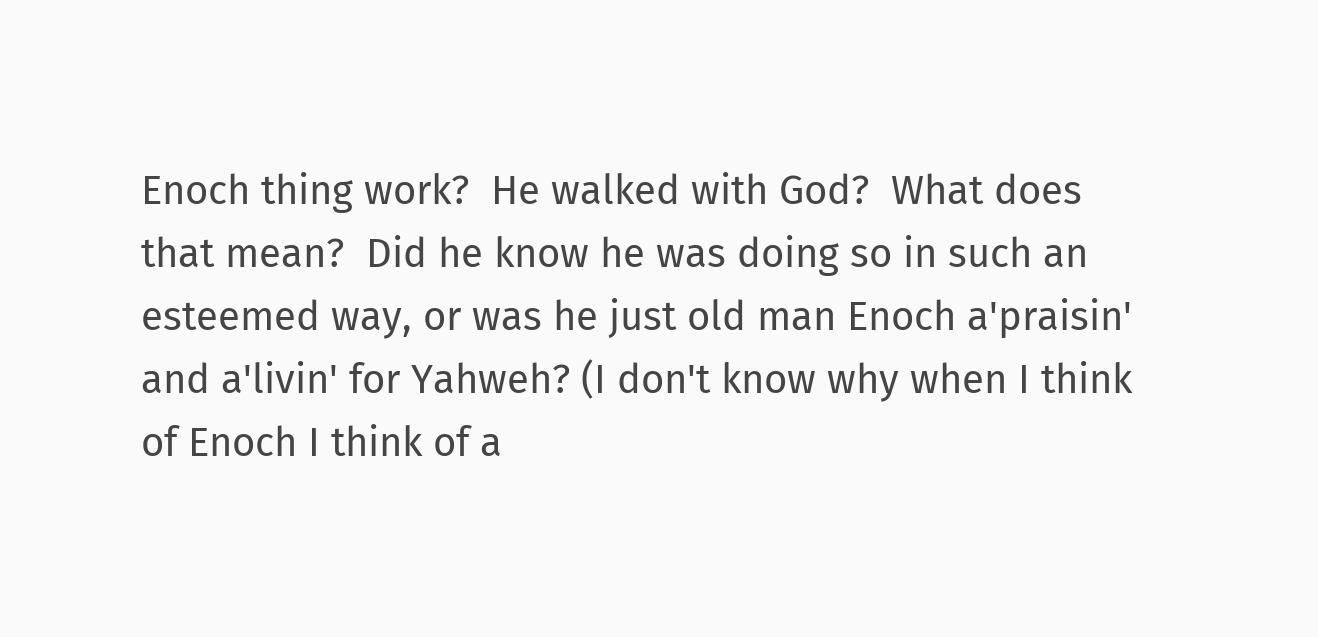Enoch thing work?  He walked with God?  What does that mean?  Did he know he was doing so in such an esteemed way, or was he just old man Enoch a'praisin' and a'livin' for Yahweh? (I don't know why when I think of Enoch I think of a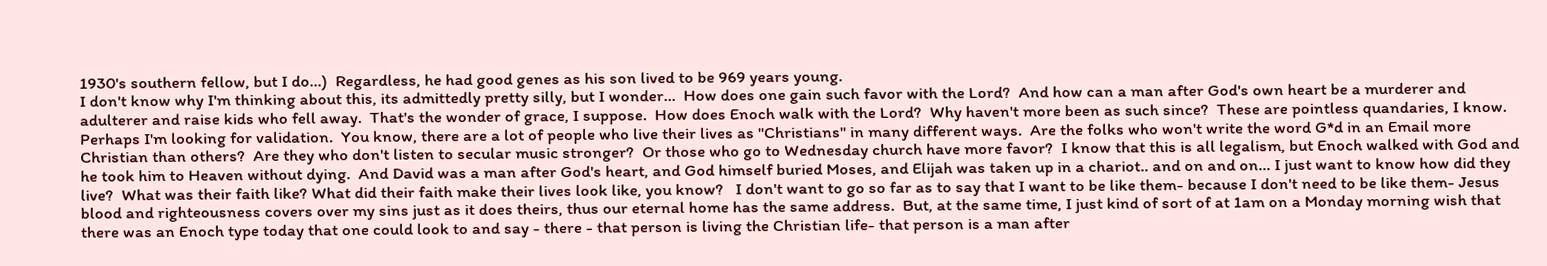1930's southern fellow, but I do...)  Regardless, he had good genes as his son lived to be 969 years young.
I don't know why I'm thinking about this, its admittedly pretty silly, but I wonder...  How does one gain such favor with the Lord?  And how can a man after God's own heart be a murderer and adulterer and raise kids who fell away.  That's the wonder of grace, I suppose.  How does Enoch walk with the Lord?  Why haven't more been as such since?  These are pointless quandaries, I know.  Perhaps I'm looking for validation.  You know, there are a lot of people who live their lives as "Christians" in many different ways.  Are the folks who won't write the word G*d in an Email more Christian than others?  Are they who don't listen to secular music stronger?  Or those who go to Wednesday church have more favor?  I know that this is all legalism, but Enoch walked with God and he took him to Heaven without dying.  And David was a man after God's heart, and God himself buried Moses, and Elijah was taken up in a chariot.. and on and on... I just want to know how did they live?  What was their faith like? What did their faith make their lives look like, you know?   I don't want to go so far as to say that I want to be like them- because I don't need to be like them- Jesus blood and righteousness covers over my sins just as it does theirs, thus our eternal home has the same address.  But, at the same time, I just kind of sort of at 1am on a Monday morning wish that there was an Enoch type today that one could look to and say - there - that person is living the Christian life- that person is a man after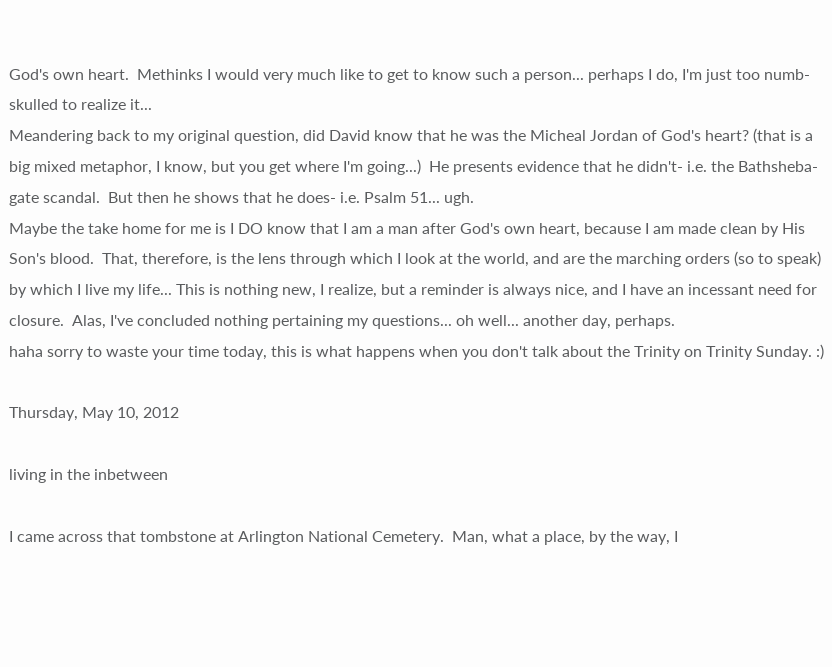God's own heart.  Methinks I would very much like to get to know such a person... perhaps I do, I'm just too numb-skulled to realize it...
Meandering back to my original question, did David know that he was the Micheal Jordan of God's heart? (that is a big mixed metaphor, I know, but you get where I'm going...)  He presents evidence that he didn't- i.e. the Bathsheba-gate scandal.  But then he shows that he does- i.e. Psalm 51... ugh.
Maybe the take home for me is I DO know that I am a man after God's own heart, because I am made clean by His Son's blood.  That, therefore, is the lens through which I look at the world, and are the marching orders (so to speak) by which I live my life... This is nothing new, I realize, but a reminder is always nice, and I have an incessant need for closure.  Alas, I've concluded nothing pertaining my questions... oh well... another day, perhaps.
haha sorry to waste your time today, this is what happens when you don't talk about the Trinity on Trinity Sunday. :)

Thursday, May 10, 2012

living in the inbetween

I came across that tombstone at Arlington National Cemetery.  Man, what a place, by the way, I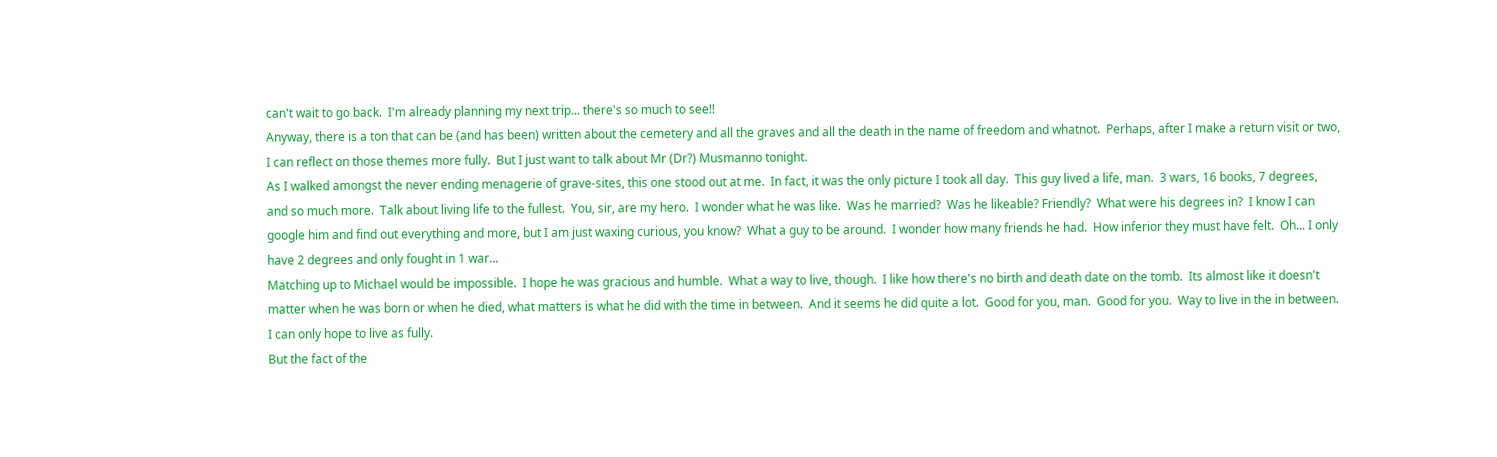can't wait to go back.  I'm already planning my next trip... there's so much to see!!
Anyway, there is a ton that can be (and has been) written about the cemetery and all the graves and all the death in the name of freedom and whatnot.  Perhaps, after I make a return visit or two, I can reflect on those themes more fully.  But I just want to talk about Mr (Dr?) Musmanno tonight.
As I walked amongst the never ending menagerie of grave-sites, this one stood out at me.  In fact, it was the only picture I took all day.  This guy lived a life, man.  3 wars, 16 books, 7 degrees, and so much more.  Talk about living life to the fullest.  You, sir, are my hero.  I wonder what he was like.  Was he married?  Was he likeable? Friendly?  What were his degrees in?  I know I can google him and find out everything and more, but I am just waxing curious, you know?  What a guy to be around.  I wonder how many friends he had.  How inferior they must have felt.  Oh... I only have 2 degrees and only fought in 1 war...
Matching up to Michael would be impossible.  I hope he was gracious and humble.  What a way to live, though.  I like how there's no birth and death date on the tomb.  Its almost like it doesn't matter when he was born or when he died, what matters is what he did with the time in between.  And it seems he did quite a lot.  Good for you, man.  Good for you.  Way to live in the in between.  I can only hope to live as fully.
But the fact of the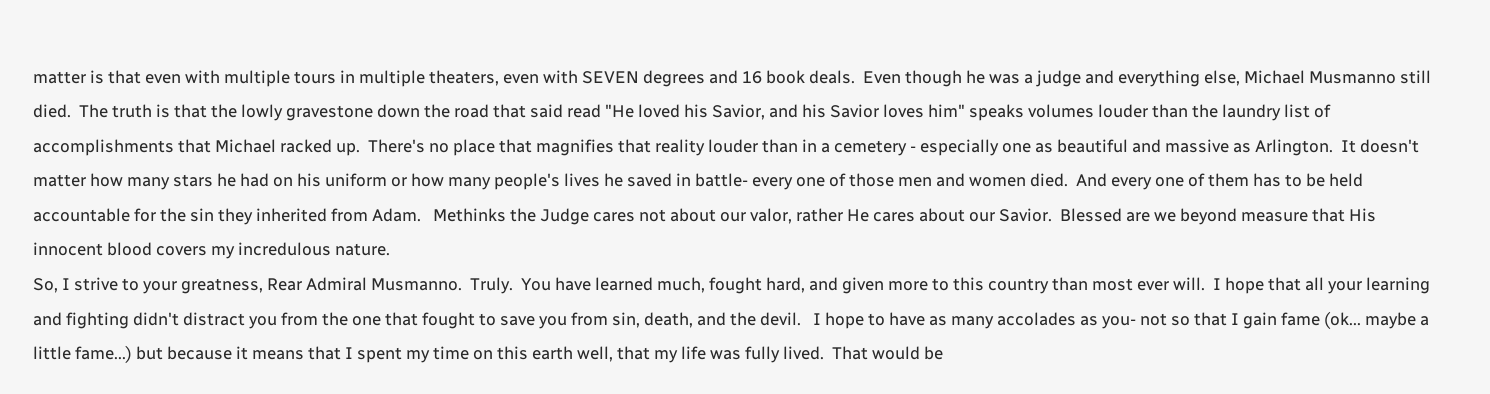matter is that even with multiple tours in multiple theaters, even with SEVEN degrees and 16 book deals.  Even though he was a judge and everything else, Michael Musmanno still died.  The truth is that the lowly gravestone down the road that said read "He loved his Savior, and his Savior loves him" speaks volumes louder than the laundry list of accomplishments that Michael racked up.  There's no place that magnifies that reality louder than in a cemetery - especially one as beautiful and massive as Arlington.  It doesn't matter how many stars he had on his uniform or how many people's lives he saved in battle- every one of those men and women died.  And every one of them has to be held accountable for the sin they inherited from Adam.   Methinks the Judge cares not about our valor, rather He cares about our Savior.  Blessed are we beyond measure that His innocent blood covers my incredulous nature.
So, I strive to your greatness, Rear Admiral Musmanno.  Truly.  You have learned much, fought hard, and given more to this country than most ever will.  I hope that all your learning and fighting didn't distract you from the one that fought to save you from sin, death, and the devil.   I hope to have as many accolades as you- not so that I gain fame (ok... maybe a little fame...) but because it means that I spent my time on this earth well, that my life was fully lived.  That would be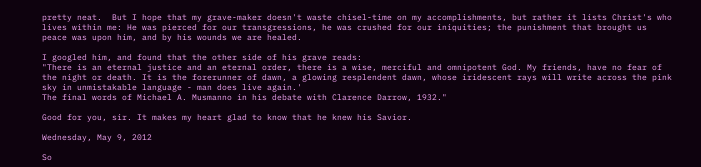pretty neat.  But I hope that my grave-maker doesn't waste chisel-time on my accomplishments, but rather it lists Christ's who lives within me: He was pierced for our transgressions, he was crushed for our iniquities; the punishment that brought us peace was upon him, and by his wounds we are healed.

I googled him, and found that the other side of his grave reads:
"There is an eternal justice and an eternal order, there is a wise, merciful and omnipotent God. My friends, have no fear of the night or death. It is the forerunner of dawn, a glowing resplendent dawn, whose iridescent rays will write across the pink sky in unmistakable language - man does live again.'
The final words of Michael A. Musmanno in his debate with Clarence Darrow, 1932."

Good for you, sir. It makes my heart glad to know that he knew his Savior.

Wednesday, May 9, 2012

So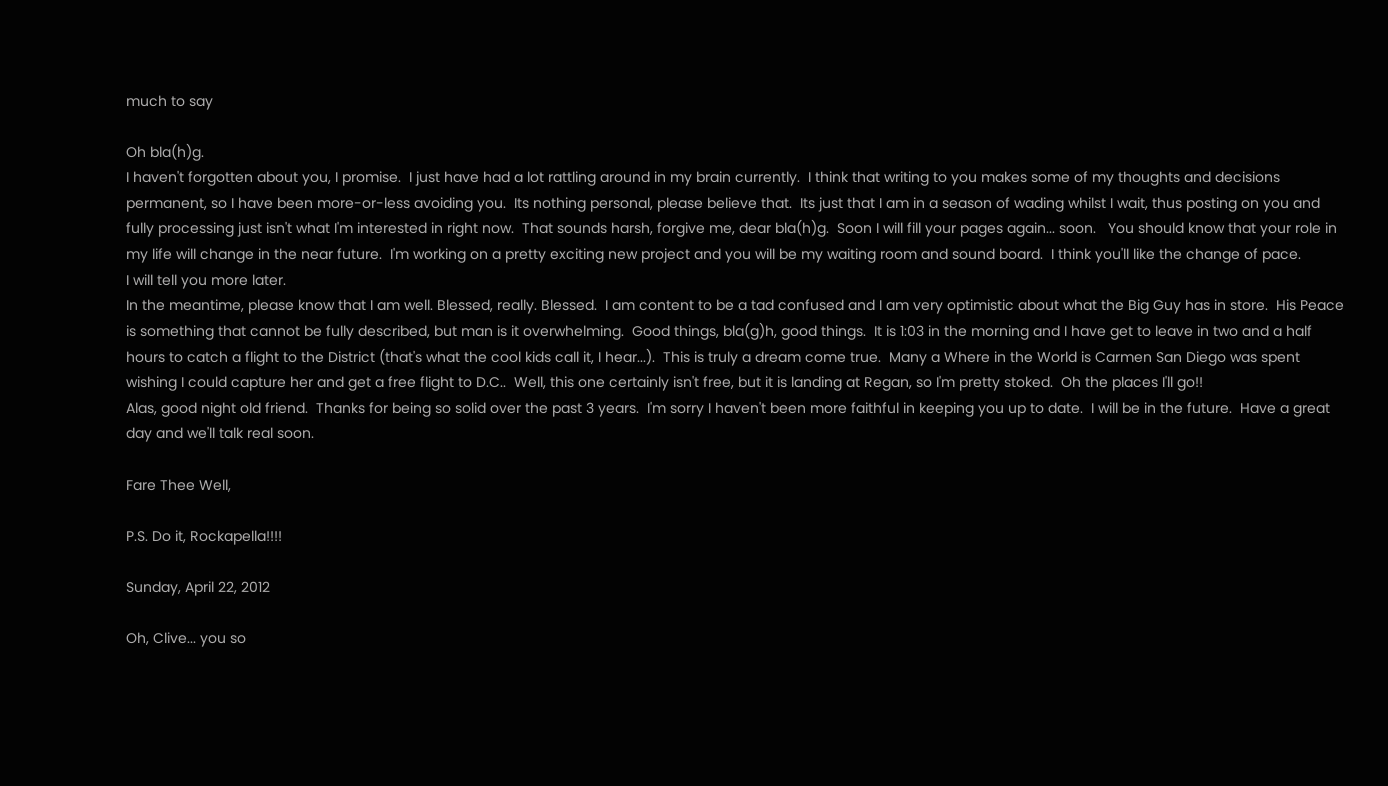much to say

Oh bla(h)g.
I haven't forgotten about you, I promise.  I just have had a lot rattling around in my brain currently.  I think that writing to you makes some of my thoughts and decisions permanent, so I have been more-or-less avoiding you.  Its nothing personal, please believe that.  Its just that I am in a season of wading whilst I wait, thus posting on you and fully processing just isn't what I'm interested in right now.  That sounds harsh, forgive me, dear bla(h)g.  Soon I will fill your pages again... soon.   You should know that your role in my life will change in the near future.  I'm working on a pretty exciting new project and you will be my waiting room and sound board.  I think you'll like the change of pace.
I will tell you more later.
In the meantime, please know that I am well. Blessed, really. Blessed.  I am content to be a tad confused and I am very optimistic about what the Big Guy has in store.  His Peace is something that cannot be fully described, but man is it overwhelming.  Good things, bla(g)h, good things.  It is 1:03 in the morning and I have get to leave in two and a half hours to catch a flight to the District (that's what the cool kids call it, I hear...).  This is truly a dream come true.  Many a Where in the World is Carmen San Diego was spent wishing I could capture her and get a free flight to D.C..  Well, this one certainly isn't free, but it is landing at Regan, so I'm pretty stoked.  Oh the places I'll go!!
Alas, good night old friend.  Thanks for being so solid over the past 3 years.  I'm sorry I haven't been more faithful in keeping you up to date.  I will be in the future.  Have a great day and we'll talk real soon.

Fare Thee Well,

P.S. Do it, Rockapella!!!!

Sunday, April 22, 2012

Oh, Clive... you so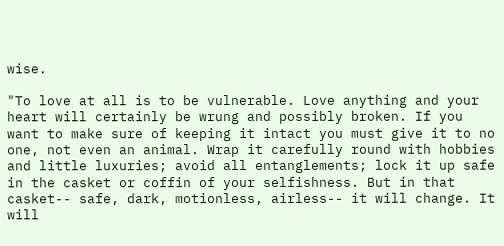wise.

"To love at all is to be vulnerable. Love anything and your heart will certainly be wrung and possibly broken. If you want to make sure of keeping it intact you must give it to no one, not even an animal. Wrap it carefully round with hobbies and little luxuries; avoid all entanglements; lock it up safe in the casket or coffin of your selfishness. But in that casket-- safe, dark, motionless, airless-- it will change. It will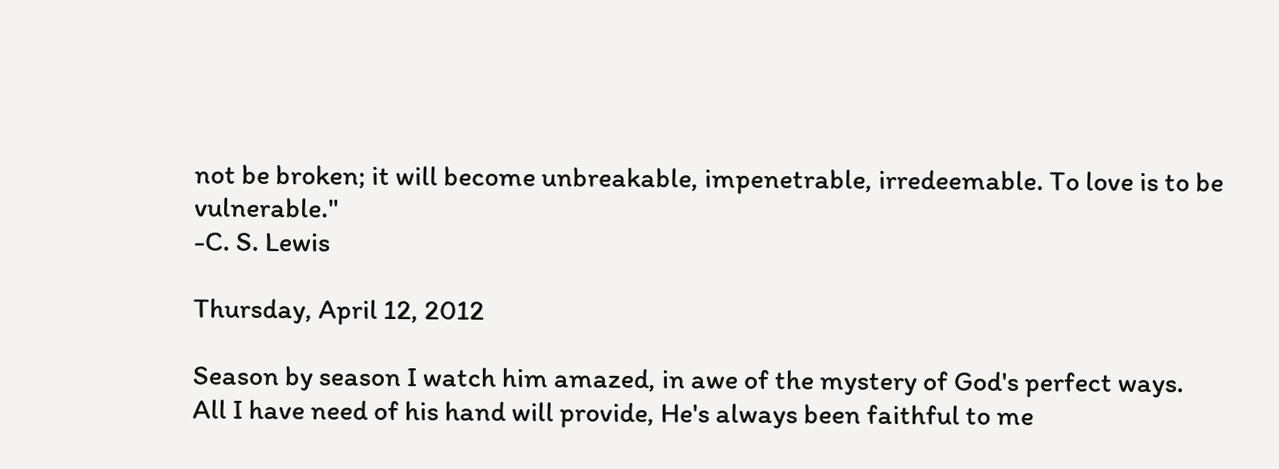not be broken; it will become unbreakable, impenetrable, irredeemable. To love is to be vulnerable."
-C. S. Lewis

Thursday, April 12, 2012

Season by season I watch him amazed, in awe of the mystery of God's perfect ways.
All I have need of his hand will provide, He's always been faithful to me